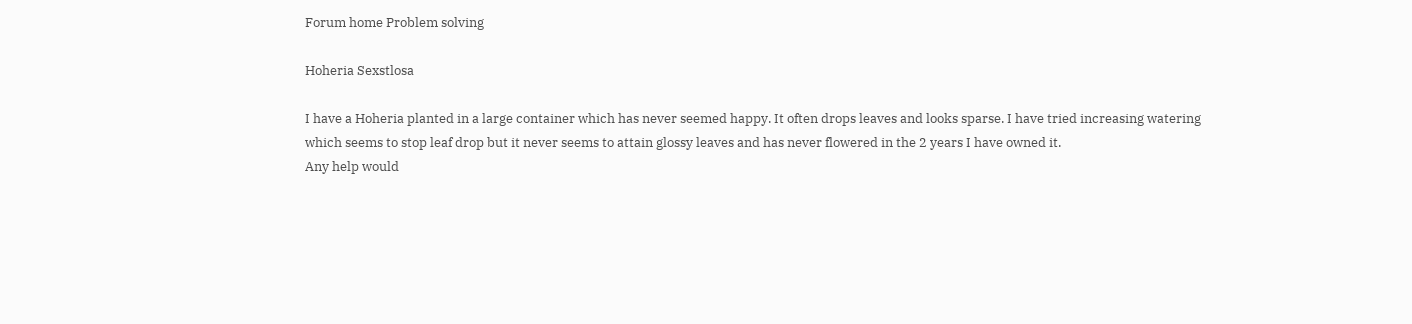Forum home Problem solving

Hoheria Sexstlosa

I have a Hoheria planted in a large container which has never seemed happy. It often drops leaves and looks sparse. I have tried increasing watering which seems to stop leaf drop but it never seems to attain glossy leaves and has never flowered in the 2 years I have owned it.
Any help would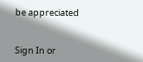be appreciated


Sign In or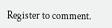Register to comment.